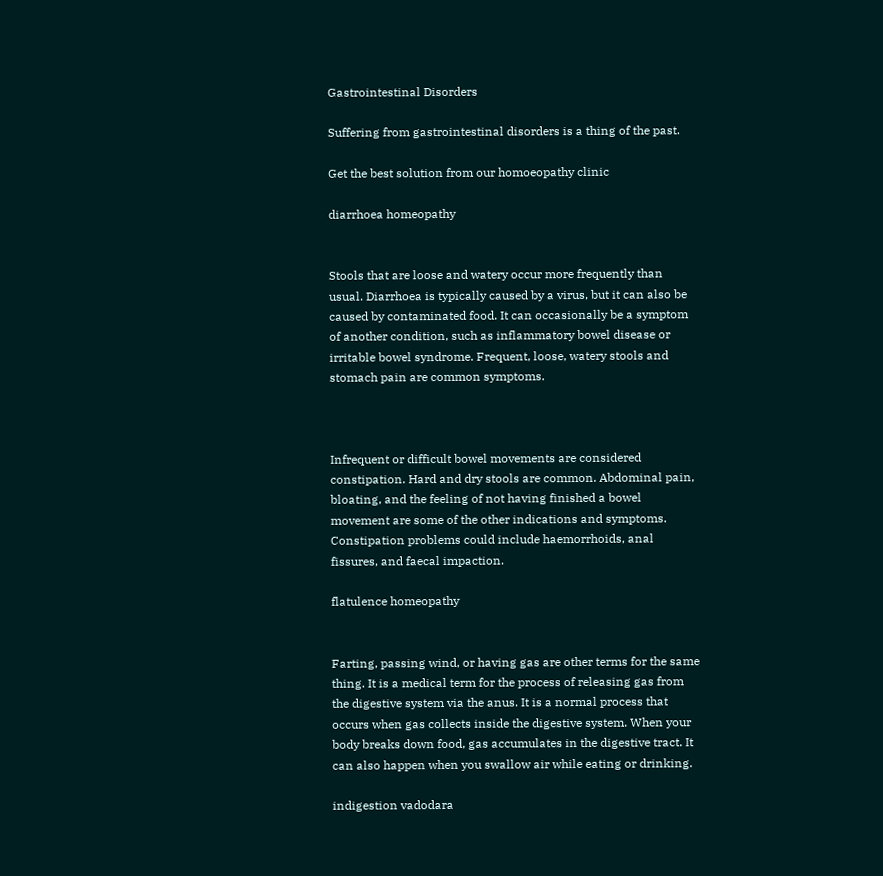Gastrointestinal Disorders

Suffering from gastrointestinal disorders is a thing of the past.

Get the best solution from our homoeopathy clinic

diarrhoea homeopathy


Stools that are loose and watery occur more frequently than usual. Diarrhoea is typically caused by a virus, but it can also be caused by contaminated food. It can occasionally be a symptom of another condition, such as inflammatory bowel disease or irritable bowel syndrome. Frequent, loose, watery stools and stomach pain are common symptoms.



Infrequent or difficult bowel movements are considered constipation. Hard and dry stools are common. Abdominal pain, bloating, and the feeling of not having finished a bowel movement are some of the other indications and symptoms. Constipation problems could include haemorrhoids, anal fissures, and faecal impaction.

flatulence homeopathy


Farting, passing wind, or having gas are other terms for the same thing. It is a medical term for the process of releasing gas from the digestive system via the anus. It is a normal process that occurs when gas collects inside the digestive system. When your body breaks down food, gas accumulates in the digestive tract. It can also happen when you swallow air while eating or drinking.

indigestion vadodara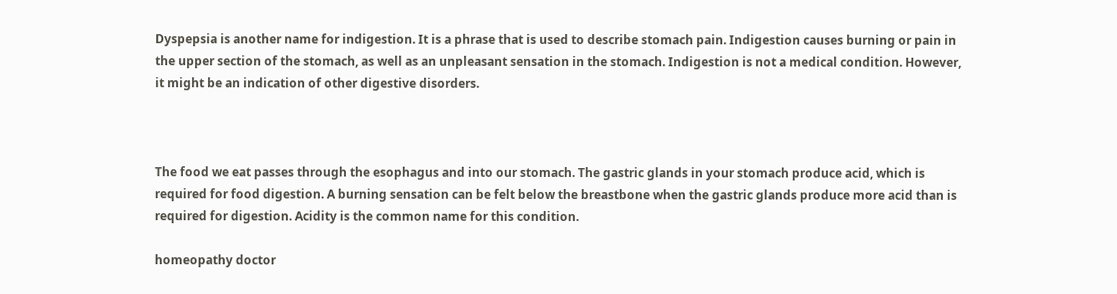Dyspepsia is another name for indigestion. It is a phrase that is used to describe stomach pain. Indigestion causes burning or pain in the upper section of the stomach, as well as an unpleasant sensation in the stomach. Indigestion is not a medical condition. However, it might be an indication of other digestive disorders.



The food we eat passes through the esophagus and into our stomach. The gastric glands in your stomach produce acid, which is required for food digestion. A burning sensation can be felt below the breastbone when the gastric glands produce more acid than is required for digestion. Acidity is the common name for this condition.

homeopathy doctor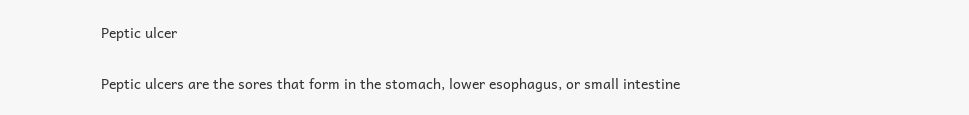Peptic ulcer

Peptic ulcers are the sores that form in the stomach, lower esophagus, or small intestine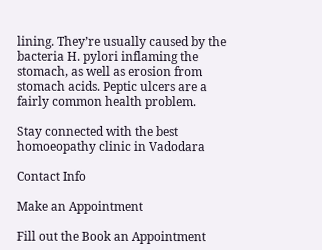lining. They’re usually caused by the bacteria H. pylori inflaming the stomach, as well as erosion from stomach acids. Peptic ulcers are a fairly common health problem.

Stay connected with the best homoeopathy clinic in Vadodara

Contact Info

Make an Appointment

Fill out the Book an Appointment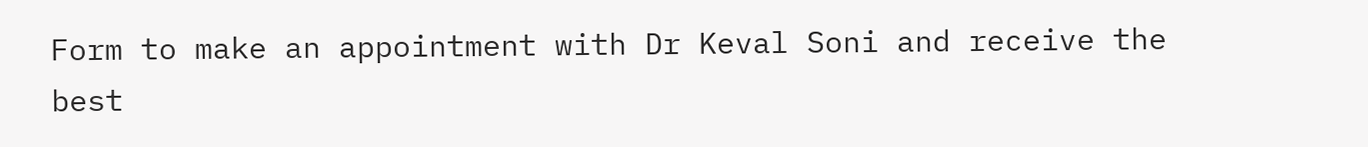Form to make an appointment with Dr Keval Soni and receive the best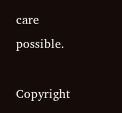care possible.

Copyright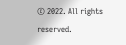© 2022. All rights reserved.